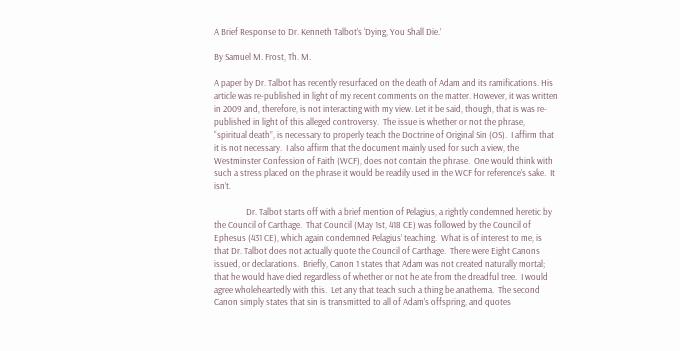A Brief Response to Dr. Kenneth Talbot’s ‘Dying, You Shall Die.’

By Samuel M. Frost, Th. M.

A paper by Dr. Talbot has recently resurfaced on the death of Adam and its ramifications. His article was re-published in light of my recent comments on the matter. However, it was written in 2009 and, therefore, is not interacting with my view. Let it be said, though, that is was re-published in light of this alleged controversy.  The issue is whether or not the phrase, “spiritual death”, is necessary to properly teach the Doctrine of Original Sin (OS).  I affirm that it is not necessary.  I also affirm that the document mainly used for such a view, the Westminster Confession of Faith (WCF), does not contain the phrase.  One would think with such a stress placed on the phrase it would be readily used in the WCF for reference’s sake.  It isn’t.

                Dr. Talbot starts off with a brief mention of Pelagius, a rightly condemned heretic by the Council of Carthage.  That Council (May 1st, 418 CE) was followed by the Council of Ephesus (431 CE), which again condemned Pelagius’ teaching.  What is of interest to me, is that Dr. Talbot does not actually quote the Council of Carthage.  There were Eight Canons issued, or declarations.  Briefly, Canon 1 states that Adam was not created naturally mortal; that he would have died regardless of whether or not he ate from the dreadful tree.  I would agree wholeheartedly with this.  Let any that teach such a thing be anathema.  The second Canon simply states that sin is transmitted to all of Adam’s offspring, and quotes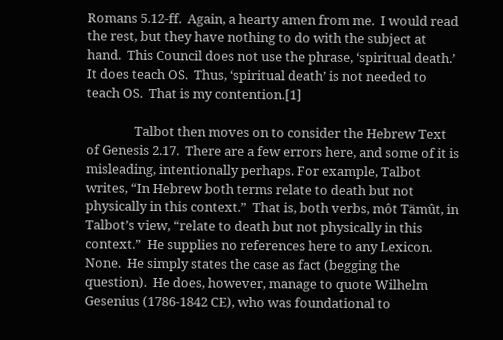Romans 5.12-ff.  Again, a hearty amen from me.  I would read the rest, but they have nothing to do with the subject at hand.  This Council does not use the phrase, ‘spiritual death.’  It does teach OS.  Thus, ‘spiritual death’ is not needed to teach OS.  That is my contention.[1]

                Talbot then moves on to consider the Hebrew Text of Genesis 2.17.  There are a few errors here, and some of it is misleading, intentionally perhaps. For example, Talbot writes, “In Hebrew both terms relate to death but not physically in this context.”  That is, both verbs, môt Tämût, in Talbot’s view, “relate to death but not physically in this context.”  He supplies no references here to any Lexicon.  None.  He simply states the case as fact (begging the question).  He does, however, manage to quote Wilhelm Gesenius (1786-1842 CE), who was foundational to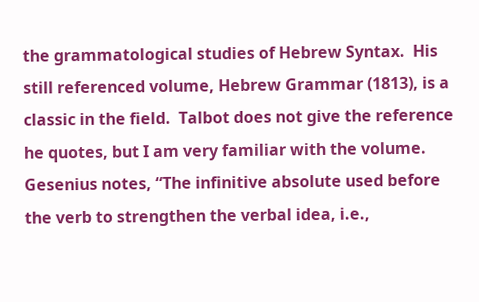the grammatological studies of Hebrew Syntax.  His still referenced volume, Hebrew Grammar (1813), is a classic in the field.  Talbot does not give the reference he quotes, but I am very familiar with the volume.  Gesenius notes, “The infinitive absolute used before the verb to strengthen the verbal idea, i.e.,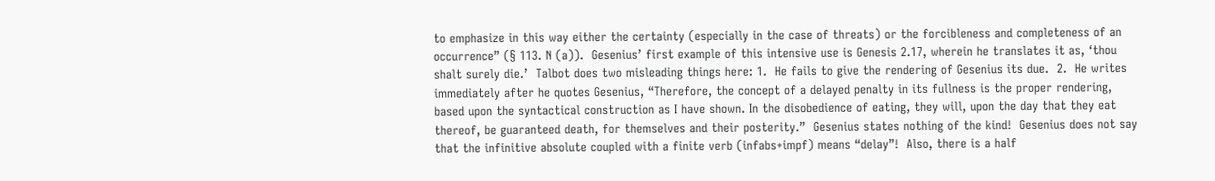to emphasize in this way either the certainty (especially in the case of threats) or the forcibleness and completeness of an occurrence” (§ 113. N (a)).  Gesenius’ first example of this intensive use is Genesis 2.17, wherein he translates it as, ‘thou shalt surely die.’  Talbot does two misleading things here: 1.  He fails to give the rendering of Gesenius its due.  2.  He writes immediately after he quotes Gesenius, “Therefore, the concept of a delayed penalty in its fullness is the proper rendering, based upon the syntactical construction as I have shown. In the disobedience of eating, they will, upon the day that they eat thereof, be guaranteed death, for themselves and their posterity.”  Gesenius states nothing of the kind!  Gesenius does not say that the infinitive absolute coupled with a finite verb (infabs+impf) means “delay”!  Also, there is a half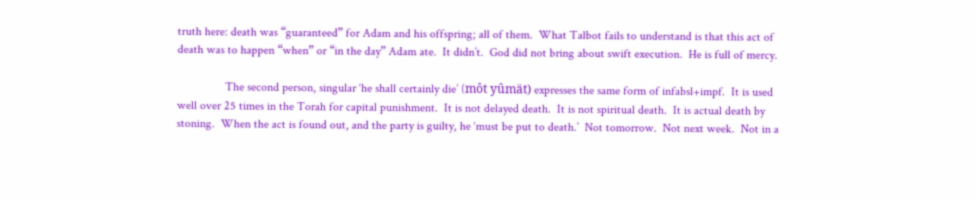truth here: death was “guaranteed” for Adam and his offspring; all of them.  What Talbot fails to understand is that this act of death was to happen “when” or “in the day” Adam ate.  It didn’t.  God did not bring about swift execution.  He is full of mercy.

                The second person, singular ‘he shall certainly die’ (môt yûmät) expresses the same form of infabsl+impf.  It is used well over 25 times in the Torah for capital punishment.  It is not delayed death.  It is not spiritual death.  It is actual death by stoning.  When the act is found out, and the party is guilty, he ‘must be put to death.’  Not tomorrow.  Not next week.  Not in a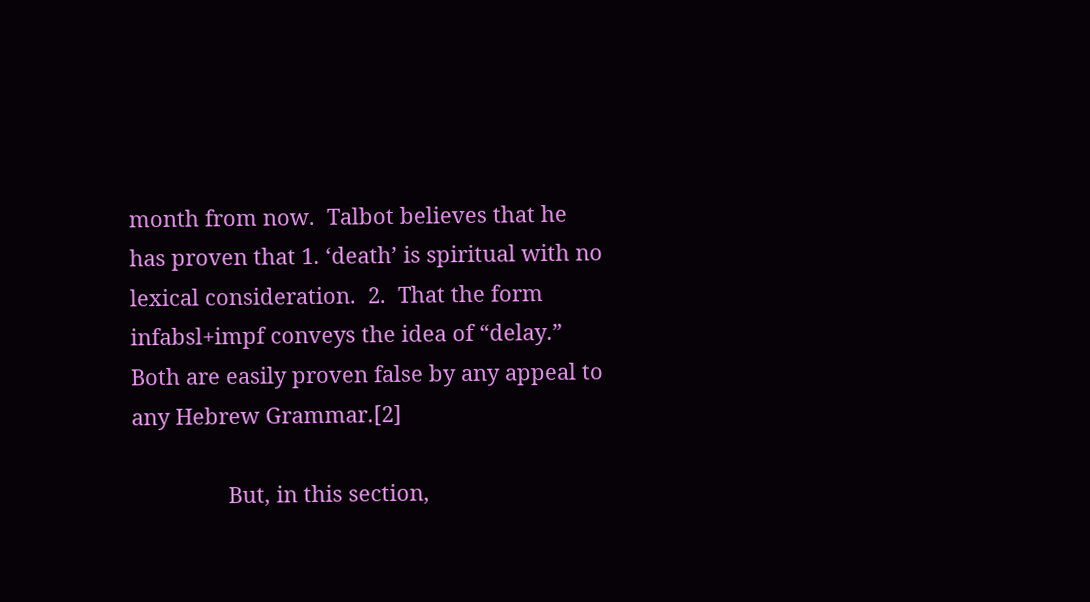month from now.  Talbot believes that he has proven that 1. ‘death’ is spiritual with no lexical consideration.  2.  That the form infabsl+impf conveys the idea of “delay.”  Both are easily proven false by any appeal to any Hebrew Grammar.[2]

                But, in this section,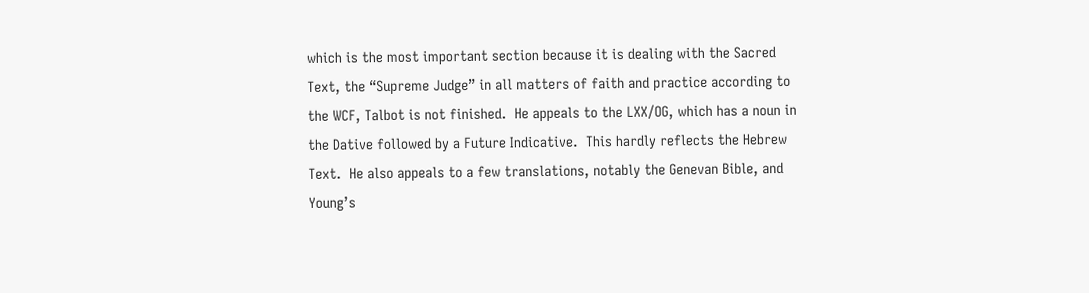which is the most important section because it is dealing with the Sacred Text, the “Supreme Judge” in all matters of faith and practice according to the WCF, Talbot is not finished.  He appeals to the LXX/OG, which has a noun in the Dative followed by a Future Indicative.  This hardly reflects the Hebrew Text.  He also appeals to a few translations, notably the Genevan Bible, and Young’s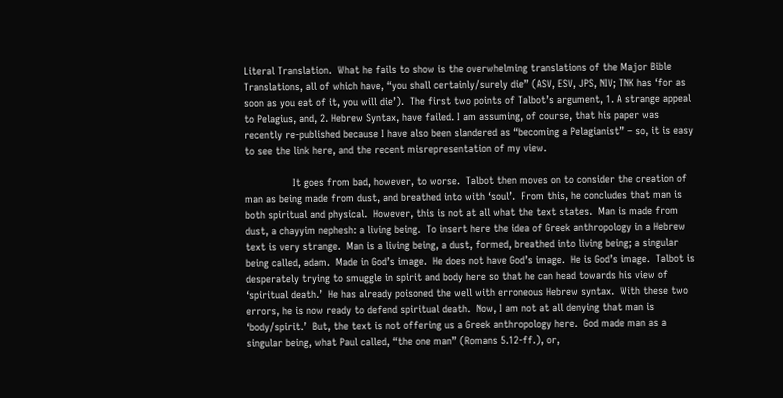Literal Translation.  What he fails to show is the overwhelming translations of the Major Bible Translations, all of which have, “you shall certainly/surely die” (ASV, ESV, JPS, NIV; TNK has ‘for as soon as you eat of it, you will die’).  The first two points of Talbot’s argument, 1. A strange appeal to Pelagius, and, 2. Hebrew Syntax, have failed. I am assuming, of course, that his paper was recently re-published because I have also been slandered as “becoming a Pelagianist” – so, it is easy to see the link here, and the recent misrepresentation of my view.

                It goes from bad, however, to worse.  Talbot then moves on to consider the creation of man as being made from dust, and breathed into with ‘soul’.  From this, he concludes that man is both spiritual and physical.  However, this is not at all what the text states.  Man is made from dust, a chayyim nephesh: a living being.  To insert here the idea of Greek anthropology in a Hebrew text is very strange.  Man is a living being, a dust, formed, breathed into living being; a singular being called, adam.  Made in God’s image.  He does not have God’s image.  He is God’s image.  Talbot is desperately trying to smuggle in spirit and body here so that he can head towards his view of ‘spiritual death.’  He has already poisoned the well with erroneous Hebrew syntax.  With these two errors, he is now ready to defend spiritual death.  Now, I am not at all denying that man is ‘body/spirit.’  But, the text is not offering us a Greek anthropology here.  God made man as a singular being, what Paul called, “the one man” (Romans 5.12-ff.), or,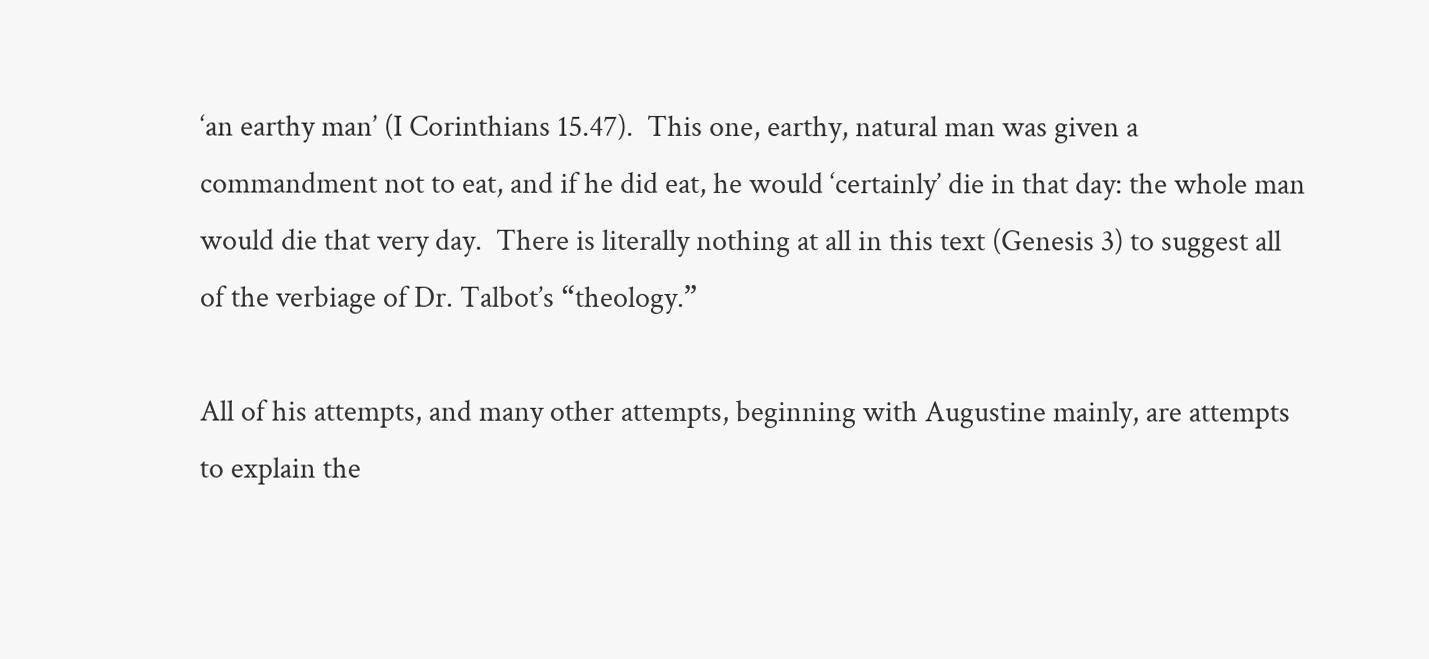‘an earthy man’ (I Corinthians 15.47).  This one, earthy, natural man was given a commandment not to eat, and if he did eat, he would ‘certainly’ die in that day: the whole man would die that very day.  There is literally nothing at all in this text (Genesis 3) to suggest all of the verbiage of Dr. Talbot’s “theology.”

All of his attempts, and many other attempts, beginning with Augustine mainly, are attempts to explain the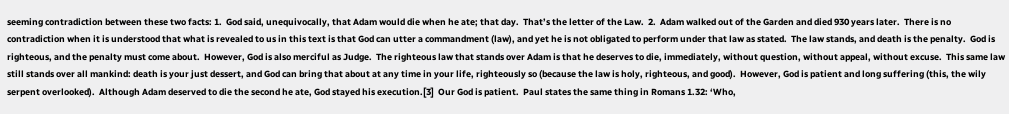seeming contradiction between these two facts: 1.  God said, unequivocally, that Adam would die when he ate; that day.  That’s the letter of the Law.  2.  Adam walked out of the Garden and died 930 years later.  There is no contradiction when it is understood that what is revealed to us in this text is that God can utter a commandment (law), and yet he is not obligated to perform under that law as stated.  The law stands, and death is the penalty.  God is righteous, and the penalty must come about.  However, God is also merciful as Judge.  The righteous law that stands over Adam is that he deserves to die, immediately, without question, without appeal, without excuse.  This same law still stands over all mankind: death is your just dessert, and God can bring that about at any time in your life, righteously so (because the law is holy, righteous, and good).  However, God is patient and long suffering (this, the wily serpent overlooked).  Although Adam deserved to die the second he ate, God stayed his execution.[3]  Our God is patient.  Paul states the same thing in Romans 1.32: ‘Who,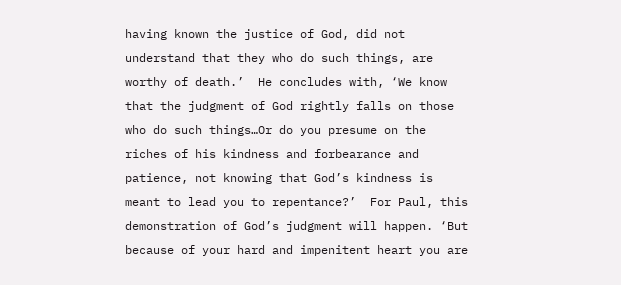having known the justice of God, did not understand that they who do such things, are worthy of death.’  He concludes with, ‘We know that the judgment of God rightly falls on those who do such things…Or do you presume on the riches of his kindness and forbearance and patience, not knowing that God’s kindness is meant to lead you to repentance?’  For Paul, this demonstration of God’s judgment will happen. ‘But because of your hard and impenitent heart you are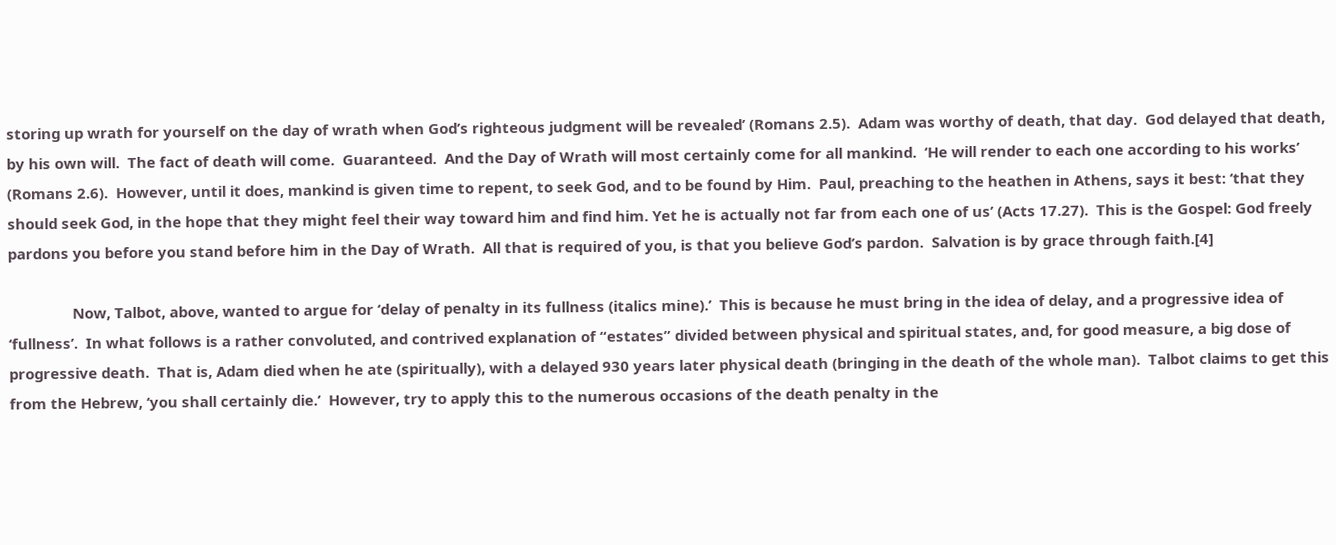storing up wrath for yourself on the day of wrath when God’s righteous judgment will be revealed’ (Romans 2.5).  Adam was worthy of death, that day.  God delayed that death, by his own will.  The fact of death will come.  Guaranteed.  And the Day of Wrath will most certainly come for all mankind.  ‘He will render to each one according to his works’ (Romans 2.6).  However, until it does, mankind is given time to repent, to seek God, and to be found by Him.  Paul, preaching to the heathen in Athens, says it best: ‘that they should seek God, in the hope that they might feel their way toward him and find him. Yet he is actually not far from each one of us’ (Acts 17.27).  This is the Gospel: God freely pardons you before you stand before him in the Day of Wrath.  All that is required of you, is that you believe God’s pardon.  Salvation is by grace through faith.[4]

                Now, Talbot, above, wanted to argue for ‘delay of penalty in its fullness (italics mine).’  This is because he must bring in the idea of delay, and a progressive idea of ‘fullness’.  In what follows is a rather convoluted, and contrived explanation of “estates” divided between physical and spiritual states, and, for good measure, a big dose of progressive death.  That is, Adam died when he ate (spiritually), with a delayed 930 years later physical death (bringing in the death of the whole man).  Talbot claims to get this from the Hebrew, ‘you shall certainly die.’  However, try to apply this to the numerous occasions of the death penalty in the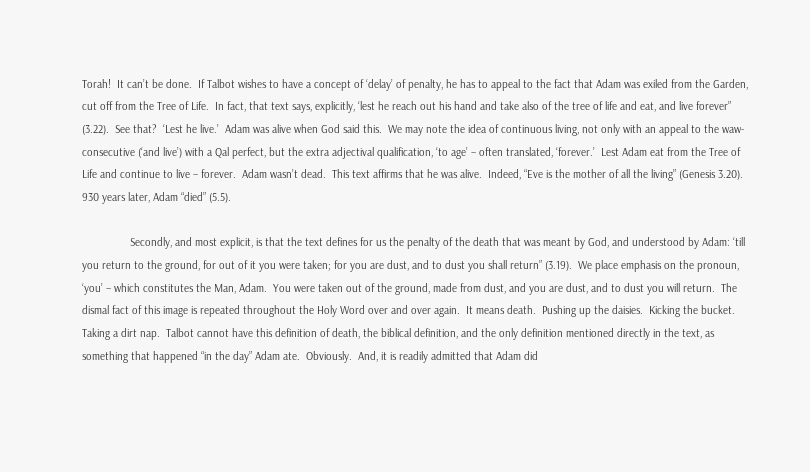Torah!  It can’t be done.  If Talbot wishes to have a concept of ‘delay’ of penalty, he has to appeal to the fact that Adam was exiled from the Garden, cut off from the Tree of Life.  In fact, that text says, explicitly, ‘lest he reach out his hand and take also of the tree of life and eat, and live forever” (3.22).  See that?  ‘Lest he live.’  Adam was alive when God said this.  We may note the idea of continuous living, not only with an appeal to the waw-consecutive (‘and live’) with a Qal perfect, but the extra adjectival qualification, ‘to age’ – often translated, ‘forever.’  Lest Adam eat from the Tree of Life and continue to live – forever.  Adam wasn’t dead.  This text affirms that he was alive.  Indeed, “Eve is the mother of all the living” (Genesis 3.20).  930 years later, Adam “died” (5.5).

                Secondly, and most explicit, is that the text defines for us the penalty of the death that was meant by God, and understood by Adam: ‘till you return to the ground, for out of it you were taken; for you are dust, and to dust you shall return” (3.19).  We place emphasis on the pronoun, ‘you’ – which constitutes the Man, Adam.  You were taken out of the ground, made from dust, and you are dust, and to dust you will return.  The dismal fact of this image is repeated throughout the Holy Word over and over again.  It means death.  Pushing up the daisies.  Kicking the bucket.  Taking a dirt nap.  Talbot cannot have this definition of death, the biblical definition, and the only definition mentioned directly in the text, as something that happened “in the day” Adam ate.  Obviously.  And, it is readily admitted that Adam did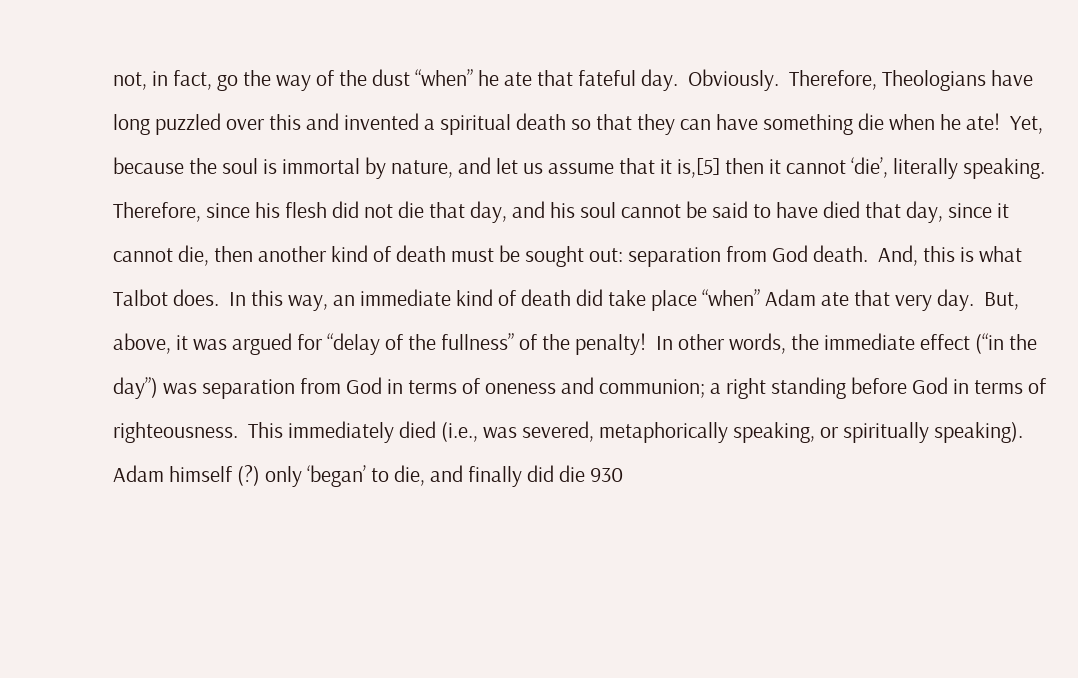not, in fact, go the way of the dust “when” he ate that fateful day.  Obviously.  Therefore, Theologians have long puzzled over this and invented a spiritual death so that they can have something die when he ate!  Yet, because the soul is immortal by nature, and let us assume that it is,[5] then it cannot ‘die’, literally speaking.  Therefore, since his flesh did not die that day, and his soul cannot be said to have died that day, since it cannot die, then another kind of death must be sought out: separation from God death.  And, this is what Talbot does.  In this way, an immediate kind of death did take place “when” Adam ate that very day.  But, above, it was argued for “delay of the fullness” of the penalty!  In other words, the immediate effect (“in the day”) was separation from God in terms of oneness and communion; a right standing before God in terms of righteousness.  This immediately died (i.e., was severed, metaphorically speaking, or spiritually speaking).  Adam himself (?) only ‘began’ to die, and finally did die 930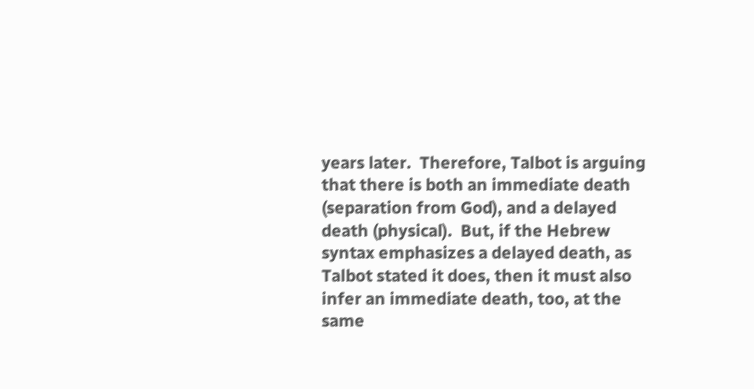years later.  Therefore, Talbot is arguing that there is both an immediate death (separation from God), and a delayed death (physical).  But, if the Hebrew syntax emphasizes a delayed death, as Talbot stated it does, then it must also infer an immediate death, too, at the same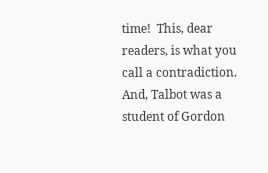time!  This, dear readers, is what you call a contradiction.  And, Talbot was a student of Gordon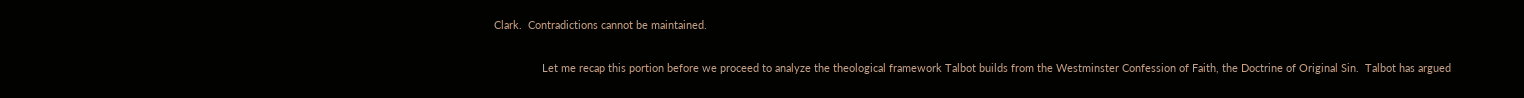Clark.  Contradictions cannot be maintained.

                Let me recap this portion before we proceed to analyze the theological framework Talbot builds from the Westminster Confession of Faith, the Doctrine of Original Sin.  Talbot has argued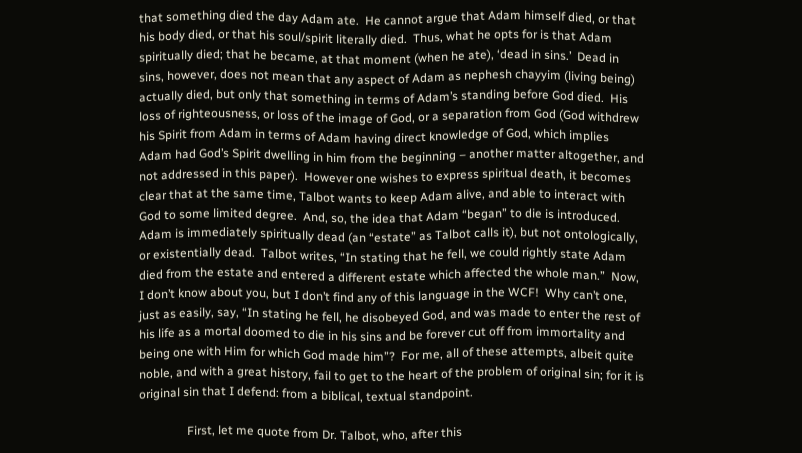that something died the day Adam ate.  He cannot argue that Adam himself died, or that his body died, or that his soul/spirit literally died.  Thus, what he opts for is that Adam spiritually died; that he became, at that moment (when he ate), ‘dead in sins.’  Dead in sins, however, does not mean that any aspect of Adam as nephesh chayyim (living being) actually died, but only that something in terms of Adam’s standing before God died.  His loss of righteousness, or loss of the image of God, or a separation from God (God withdrew his Spirit from Adam in terms of Adam having direct knowledge of God, which implies Adam had God’s Spirit dwelling in him from the beginning – another matter altogether, and not addressed in this paper).  However one wishes to express spiritual death, it becomes clear that at the same time, Talbot wants to keep Adam alive, and able to interact with God to some limited degree.  And, so, the idea that Adam “began” to die is introduced.  Adam is immediately spiritually dead (an “estate” as Talbot calls it), but not ontologically, or existentially dead.  Talbot writes, “In stating that he fell, we could rightly state Adam died from the estate and entered a different estate which affected the whole man.”  Now, I don’t know about you, but I don’t find any of this language in the WCF!  Why can’t one, just as easily, say, “In stating he fell, he disobeyed God, and was made to enter the rest of his life as a mortal doomed to die in his sins and be forever cut off from immortality and being one with Him for which God made him”?  For me, all of these attempts, albeit quite noble, and with a great history, fail to get to the heart of the problem of original sin; for it is original sin that I defend: from a biblical, textual standpoint.

                First, let me quote from Dr. Talbot, who, after this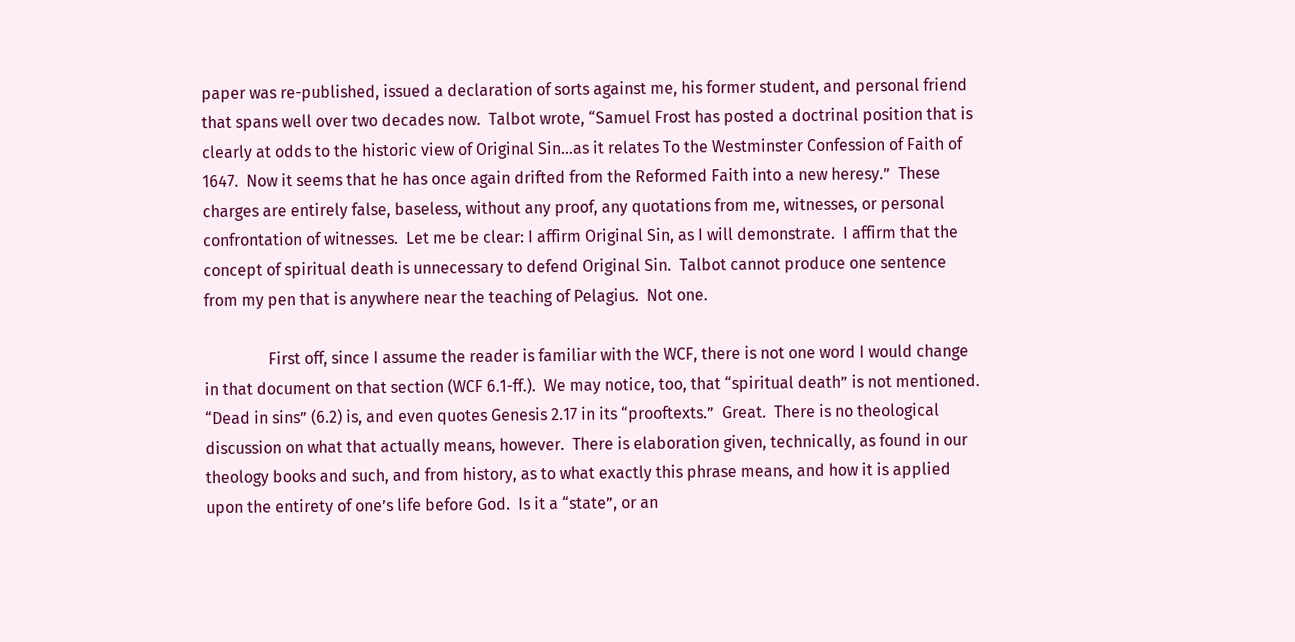paper was re-published, issued a declaration of sorts against me, his former student, and personal friend that spans well over two decades now.  Talbot wrote, “Samuel Frost has posted a doctrinal position that is clearly at odds to the historic view of Original Sin…as it relates To the Westminster Confession of Faith of 1647.  Now it seems that he has once again drifted from the Reformed Faith into a new heresy.”  These charges are entirely false, baseless, without any proof, any quotations from me, witnesses, or personal confrontation of witnesses.  Let me be clear: I affirm Original Sin, as I will demonstrate.  I affirm that the concept of spiritual death is unnecessary to defend Original Sin.  Talbot cannot produce one sentence from my pen that is anywhere near the teaching of Pelagius.  Not one.

                First off, since I assume the reader is familiar with the WCF, there is not one word I would change in that document on that section (WCF 6.1-ff.).  We may notice, too, that “spiritual death” is not mentioned. “Dead in sins” (6.2) is, and even quotes Genesis 2.17 in its “prooftexts.”  Great.  There is no theological discussion on what that actually means, however.  There is elaboration given, technically, as found in our theology books and such, and from history, as to what exactly this phrase means, and how it is applied upon the entirety of one’s life before God.  Is it a “state”, or an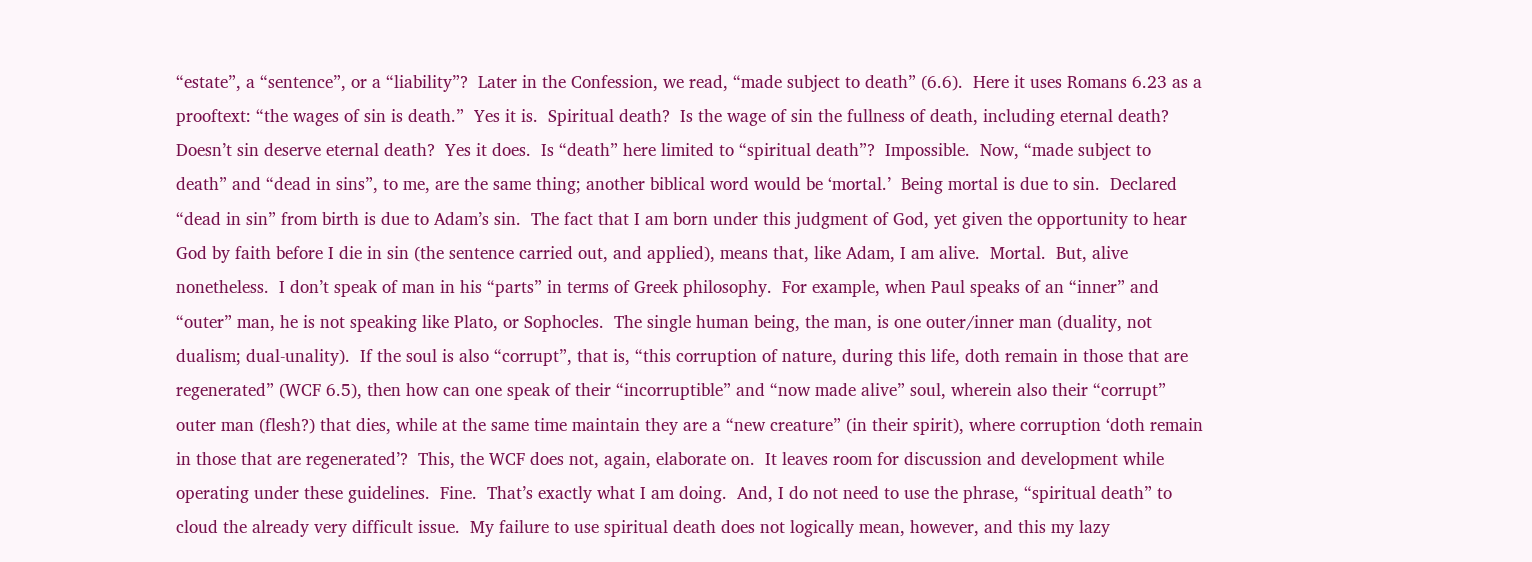“estate”, a “sentence”, or a “liability”?  Later in the Confession, we read, “made subject to death” (6.6).  Here it uses Romans 6.23 as a prooftext: “the wages of sin is death.”  Yes it is.  Spiritual death?  Is the wage of sin the fullness of death, including eternal death?  Doesn’t sin deserve eternal death?  Yes it does.  Is “death” here limited to “spiritual death”?  Impossible.  Now, “made subject to death” and “dead in sins”, to me, are the same thing; another biblical word would be ‘mortal.’  Being mortal is due to sin.  Declared “dead in sin” from birth is due to Adam’s sin.  The fact that I am born under this judgment of God, yet given the opportunity to hear God by faith before I die in sin (the sentence carried out, and applied), means that, like Adam, I am alive.  Mortal.  But, alive nonetheless.  I don’t speak of man in his “parts” in terms of Greek philosophy.  For example, when Paul speaks of an “inner” and “outer” man, he is not speaking like Plato, or Sophocles.  The single human being, the man, is one outer/inner man (duality, not dualism; dual-unality).  If the soul is also “corrupt”, that is, “this corruption of nature, during this life, doth remain in those that are regenerated” (WCF 6.5), then how can one speak of their “incorruptible” and “now made alive” soul, wherein also their “corrupt” outer man (flesh?) that dies, while at the same time maintain they are a “new creature” (in their spirit), where corruption ‘doth remain in those that are regenerated’?  This, the WCF does not, again, elaborate on.  It leaves room for discussion and development while operating under these guidelines.  Fine.  That’s exactly what I am doing.  And, I do not need to use the phrase, “spiritual death” to cloud the already very difficult issue.  My failure to use spiritual death does not logically mean, however, and this my lazy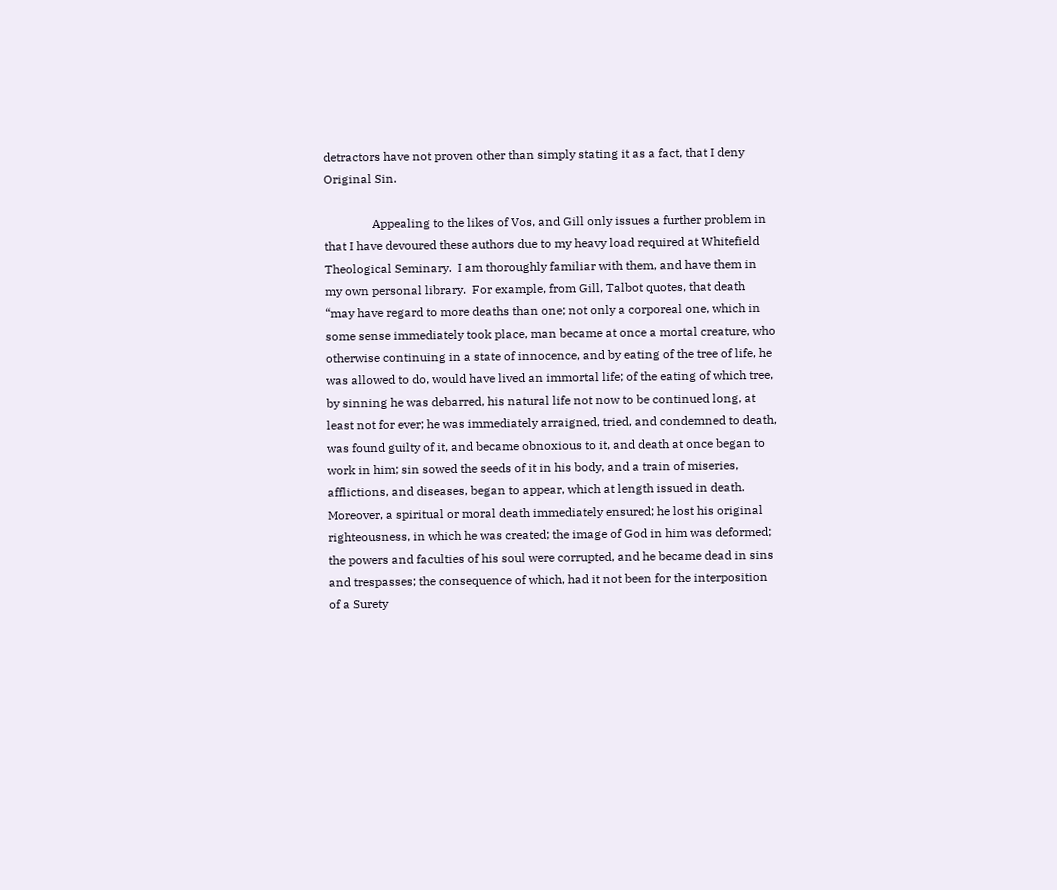detractors have not proven other than simply stating it as a fact, that I deny Original Sin.

                Appealing to the likes of Vos, and Gill only issues a further problem in that I have devoured these authors due to my heavy load required at Whitefield Theological Seminary.  I am thoroughly familiar with them, and have them in my own personal library.  For example, from Gill, Talbot quotes, that death “may have regard to more deaths than one; not only a corporeal one, which in some sense immediately took place, man became at once a mortal creature, who otherwise continuing in a state of innocence, and by eating of the tree of life, he was allowed to do, would have lived an immortal life; of the eating of which tree, by sinning he was debarred, his natural life not now to be continued long, at least not for ever; he was immediately arraigned, tried, and condemned to death, was found guilty of it, and became obnoxious to it, and death at once began to work in him; sin sowed the seeds of it in his body, and a train of miseries, afflictions, and diseases, began to appear, which at length issued in death. Moreover, a spiritual or moral death immediately ensured; he lost his original righteousness, in which he was created; the image of God in him was deformed; the powers and faculties of his soul were corrupted, and he became dead in sins and trespasses; the consequence of which, had it not been for the interposition of a Surety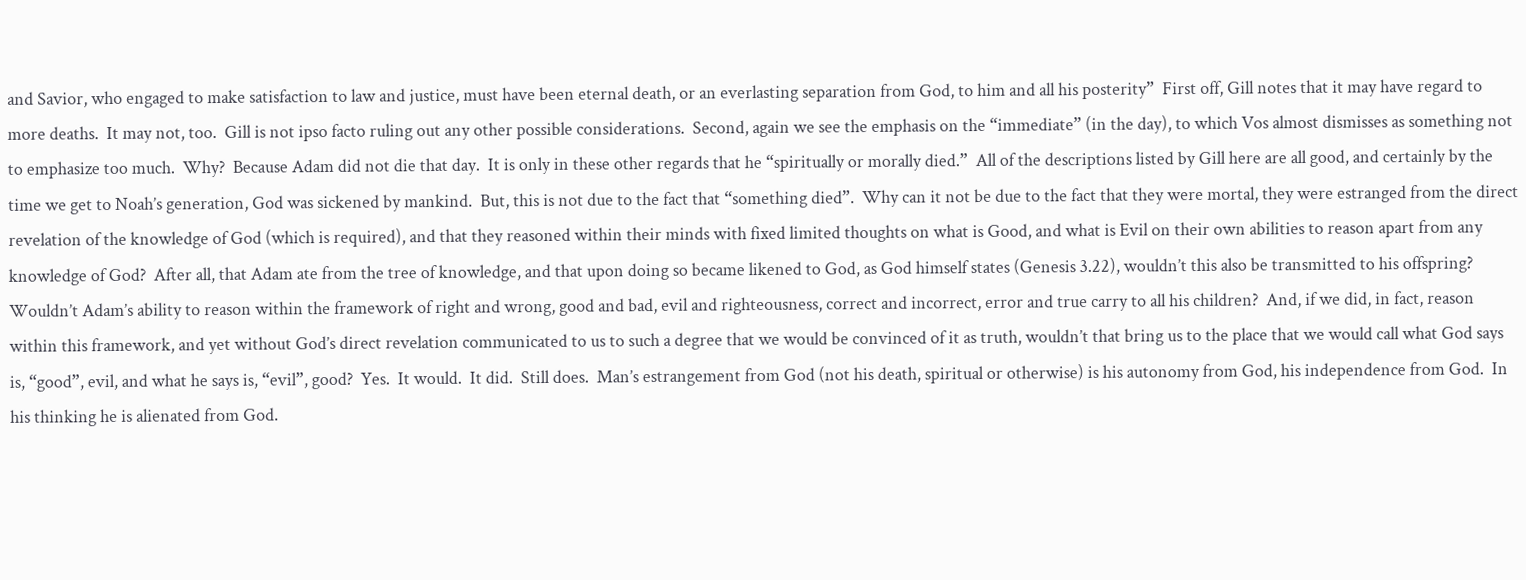and Savior, who engaged to make satisfaction to law and justice, must have been eternal death, or an everlasting separation from God, to him and all his posterity”  First off, Gill notes that it may have regard to more deaths.  It may not, too.  Gill is not ipso facto ruling out any other possible considerations.  Second, again we see the emphasis on the “immediate” (in the day), to which Vos almost dismisses as something not to emphasize too much.  Why?  Because Adam did not die that day.  It is only in these other regards that he “spiritually or morally died.”  All of the descriptions listed by Gill here are all good, and certainly by the time we get to Noah’s generation, God was sickened by mankind.  But, this is not due to the fact that “something died”.  Why can it not be due to the fact that they were mortal, they were estranged from the direct revelation of the knowledge of God (which is required), and that they reasoned within their minds with fixed limited thoughts on what is Good, and what is Evil on their own abilities to reason apart from any knowledge of God?  After all, that Adam ate from the tree of knowledge, and that upon doing so became likened to God, as God himself states (Genesis 3.22), wouldn’t this also be transmitted to his offspring?  Wouldn’t Adam’s ability to reason within the framework of right and wrong, good and bad, evil and righteousness, correct and incorrect, error and true carry to all his children?  And, if we did, in fact, reason within this framework, and yet without God’s direct revelation communicated to us to such a degree that we would be convinced of it as truth, wouldn’t that bring us to the place that we would call what God says is, “good”, evil, and what he says is, “evil”, good?  Yes.  It would.  It did.  Still does.  Man’s estrangement from God (not his death, spiritual or otherwise) is his autonomy from God, his independence from God.  In his thinking he is alienated from God.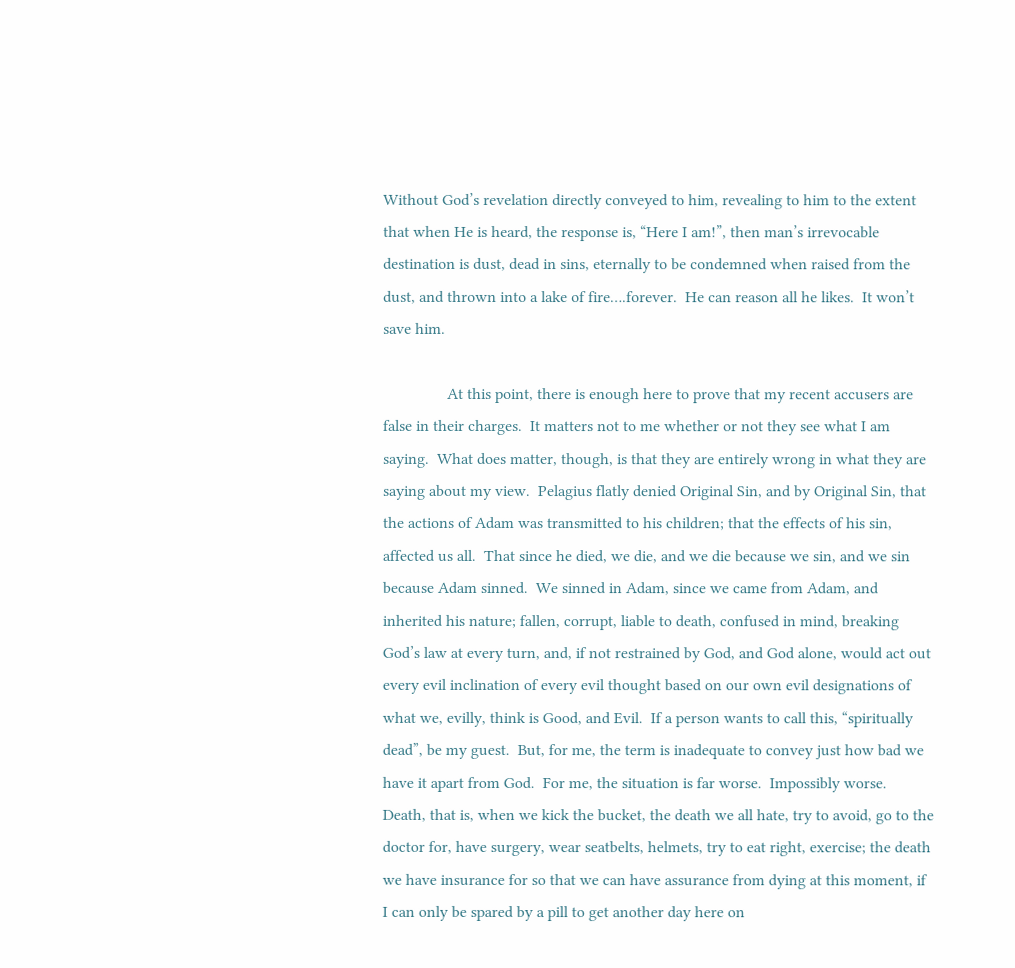Without God’s revelation directly conveyed to him, revealing to him to the extent that when He is heard, the response is, “Here I am!”, then man’s irrevocable destination is dust, dead in sins, eternally to be condemned when raised from the dust, and thrown into a lake of fire….forever.  He can reason all he likes.  It won’t save him.

                At this point, there is enough here to prove that my recent accusers are false in their charges.  It matters not to me whether or not they see what I am saying.  What does matter, though, is that they are entirely wrong in what they are saying about my view.  Pelagius flatly denied Original Sin, and by Original Sin, that the actions of Adam was transmitted to his children; that the effects of his sin, affected us all.  That since he died, we die, and we die because we sin, and we sin because Adam sinned.  We sinned in Adam, since we came from Adam, and inherited his nature; fallen, corrupt, liable to death, confused in mind, breaking God’s law at every turn, and, if not restrained by God, and God alone, would act out every evil inclination of every evil thought based on our own evil designations of what we, evilly, think is Good, and Evil.  If a person wants to call this, “spiritually dead”, be my guest.  But, for me, the term is inadequate to convey just how bad we have it apart from God.  For me, the situation is far worse.  Impossibly worse.  Death, that is, when we kick the bucket, the death we all hate, try to avoid, go to the doctor for, have surgery, wear seatbelts, helmets, try to eat right, exercise; the death we have insurance for so that we can have assurance from dying at this moment, if I can only be spared by a pill to get another day here on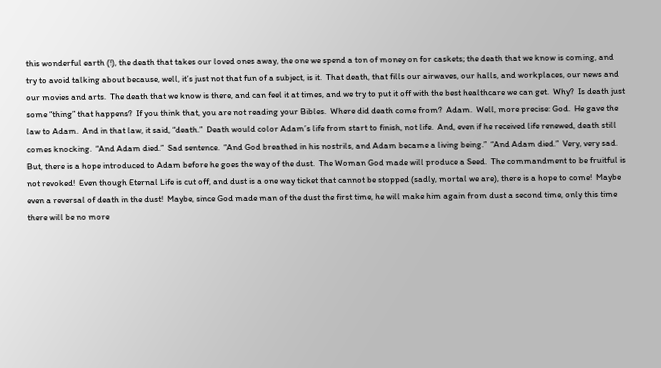this wonderful earth (!), the death that takes our loved ones away, the one we spend a ton of money on for caskets; the death that we know is coming, and try to avoid talking about because, well, it’s just not that fun of a subject, is it.  That death, that fills our airwaves, our halls, and workplaces, our news and our movies and arts.  The death that we know is there, and can feel it at times, and we try to put it off with the best healthcare we can get.  Why?  Is death just some “thing” that happens?  If you think that, you are not reading your Bibles.  Where did death come from?  Adam.  Well, more precise: God.  He gave the law to Adam.  And in that law, it said, “death.”  Death would color Adam’s life from start to finish, not life.  And, even if he received life renewed, death still comes knocking.  “And Adam died.”  Sad sentence.  “And God breathed in his nostrils, and Adam became a living being.”  “And Adam died.”  Very, very sad.  But, there is a hope introduced to Adam before he goes the way of the dust.  The Woman God made will produce a Seed.  The commandment to be fruitful is not revoked!  Even though Eternal Life is cut off, and dust is a one way ticket that cannot be stopped (sadly, mortal we are), there is a hope to come!  Maybe even a reversal of death in the dust!  Maybe, since God made man of the dust the first time, he will make him again from dust a second time, only this time there will be no more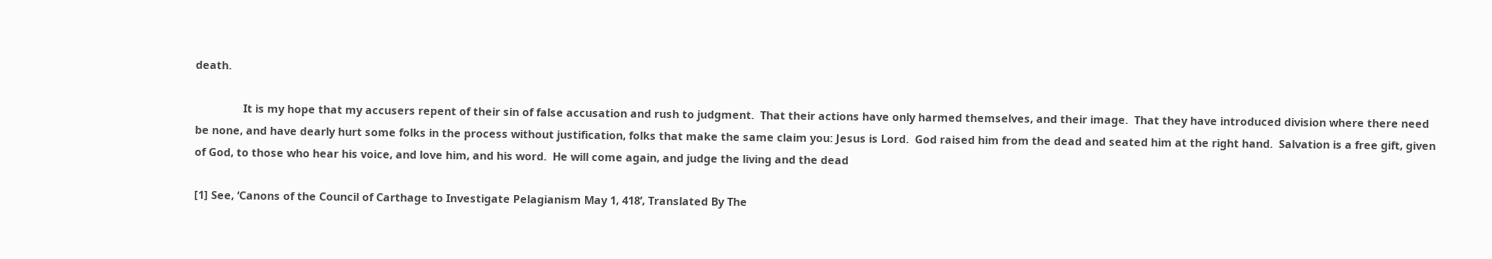death.

                It is my hope that my accusers repent of their sin of false accusation and rush to judgment.  That their actions have only harmed themselves, and their image.  That they have introduced division where there need be none, and have dearly hurt some folks in the process without justification, folks that make the same claim you: Jesus is Lord.  God raised him from the dead and seated him at the right hand.  Salvation is a free gift, given of God, to those who hear his voice, and love him, and his word.  He will come again, and judge the living and the dead

[1] See, ‘Canons of the Council of Carthage to Investigate Pelagianism May 1, 418’, Translated By The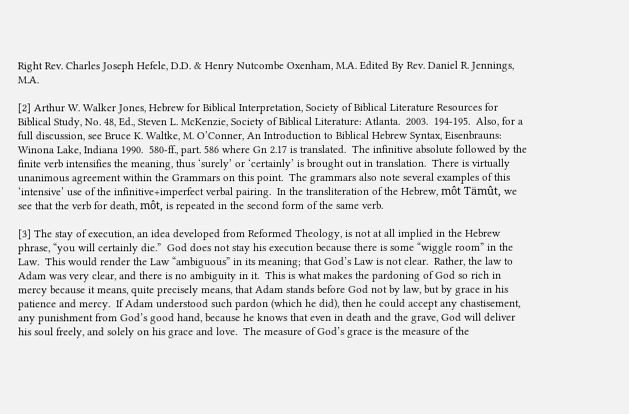Right Rev. Charles Joseph Hefele, D.D. & Henry Nutcombe Oxenham, M.A. Edited By Rev. Daniel R. Jennings, M.A.

[2] Arthur W. Walker Jones, Hebrew for Biblical Interpretation, Society of Biblical Literature Resources for Biblical Study, No. 48, Ed., Steven L. McKenzie, Society of Biblical Literature: Atlanta.  2003.  194-195.  Also, for a full discussion, see Bruce K. Waltke, M. O’Conner, An Introduction to Biblical Hebrew Syntax, Eisenbrauns: Winona Lake, Indiana 1990.  580-ff., part. 586 where Gn 2.17 is translated.  The infinitive absolute followed by the finite verb intensifies the meaning, thus ‘surely’ or ‘certainly’ is brought out in translation.  There is virtually unanimous agreement within the Grammars on this point.  The grammars also note several examples of this ‘intensive’ use of the infinitive+imperfect verbal pairing.  In the transliteration of the Hebrew, môt Tämût, we see that the verb for death, môt, is repeated in the second form of the same verb.

[3] The stay of execution, an idea developed from Reformed Theology, is not at all implied in the Hebrew phrase, “you will certainly die.”  God does not stay his execution because there is some “wiggle room” in the Law.  This would render the Law “ambiguous” in its meaning; that God’s Law is not clear.  Rather, the law to Adam was very clear, and there is no ambiguity in it.  This is what makes the pardoning of God so rich in mercy because it means, quite precisely means, that Adam stands before God not by law, but by grace in his patience and mercy.  If Adam understood such pardon (which he did), then he could accept any chastisement, any punishment from God’s good hand, because he knows that even in death and the grave, God will deliver his soul freely, and solely on his grace and love.  The measure of God’s grace is the measure of the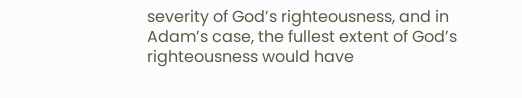severity of God’s righteousness, and in Adam’s case, the fullest extent of God’s righteousness would have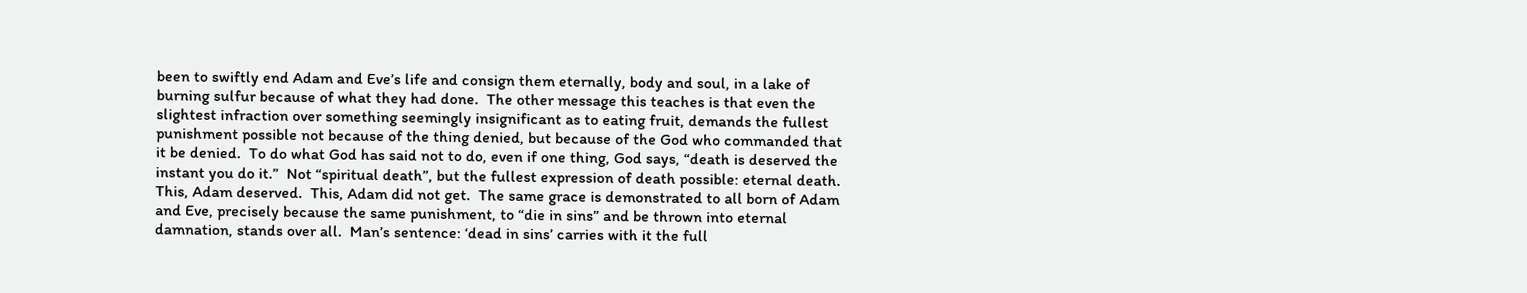been to swiftly end Adam and Eve’s life and consign them eternally, body and soul, in a lake of burning sulfur because of what they had done.  The other message this teaches is that even the slightest infraction over something seemingly insignificant as to eating fruit, demands the fullest punishment possible not because of the thing denied, but because of the God who commanded that it be denied.  To do what God has said not to do, even if one thing, God says, “death is deserved the instant you do it.”  Not “spiritual death”, but the fullest expression of death possible: eternal death.  This, Adam deserved.  This, Adam did not get.  The same grace is demonstrated to all born of Adam and Eve, precisely because the same punishment, to “die in sins” and be thrown into eternal damnation, stands over all.  Man’s sentence: ‘dead in sins’ carries with it the full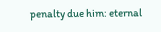penalty due him: eternal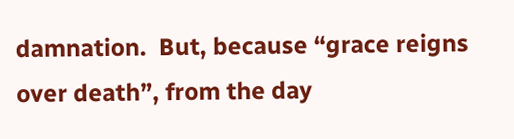damnation.  But, because “grace reigns over death”, from the day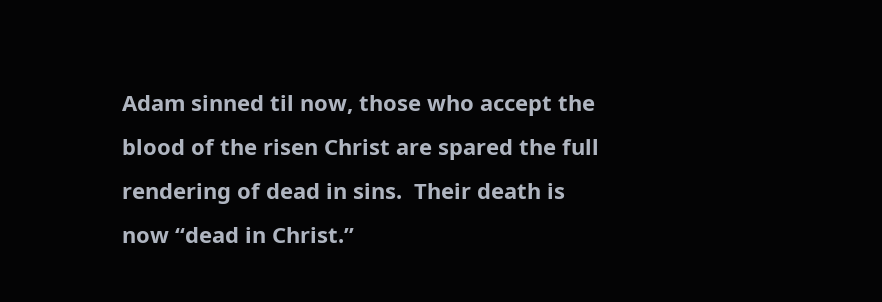Adam sinned til now, those who accept the blood of the risen Christ are spared the full rendering of dead in sins.  Their death is now “dead in Christ.”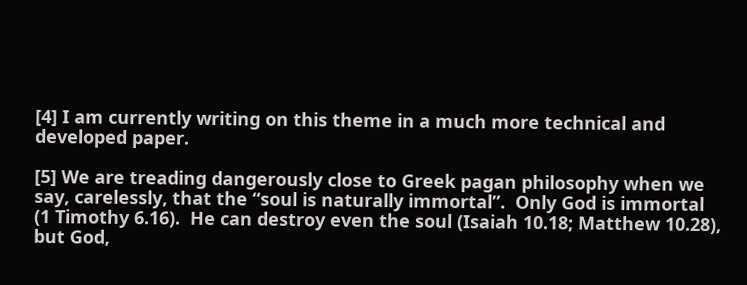[4] I am currently writing on this theme in a much more technical and developed paper.

[5] We are treading dangerously close to Greek pagan philosophy when we say, carelessly, that the “soul is naturally immortal”.  Only God is immortal (1 Timothy 6.16).  He can destroy even the soul (Isaiah 10.18; Matthew 10.28), but God,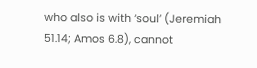who also is with ‘soul’ (Jeremiah 51.14; Amos 6.8), cannot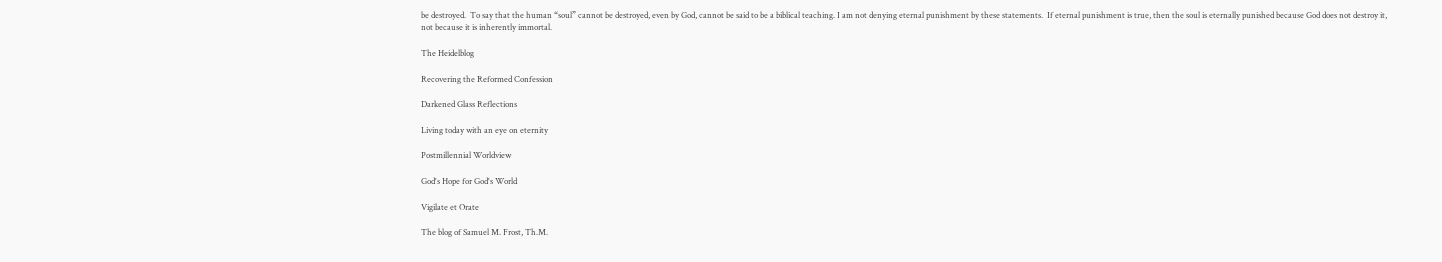be destroyed.  To say that the human “soul” cannot be destroyed, even by God, cannot be said to be a biblical teaching. I am not denying eternal punishment by these statements.  If eternal punishment is true, then the soul is eternally punished because God does not destroy it, not because it is inherently immortal.

The Heidelblog

Recovering the Reformed Confession

Darkened Glass Reflections

Living today with an eye on eternity

Postmillennial Worldview

God's Hope for God's World

Vigilate et Orate

The blog of Samuel M. Frost, Th.M.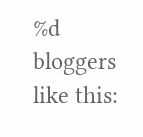%d bloggers like this: